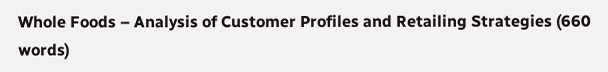Whole Foods – Analysis of Customer Profiles and Retailing Strategies (660 words)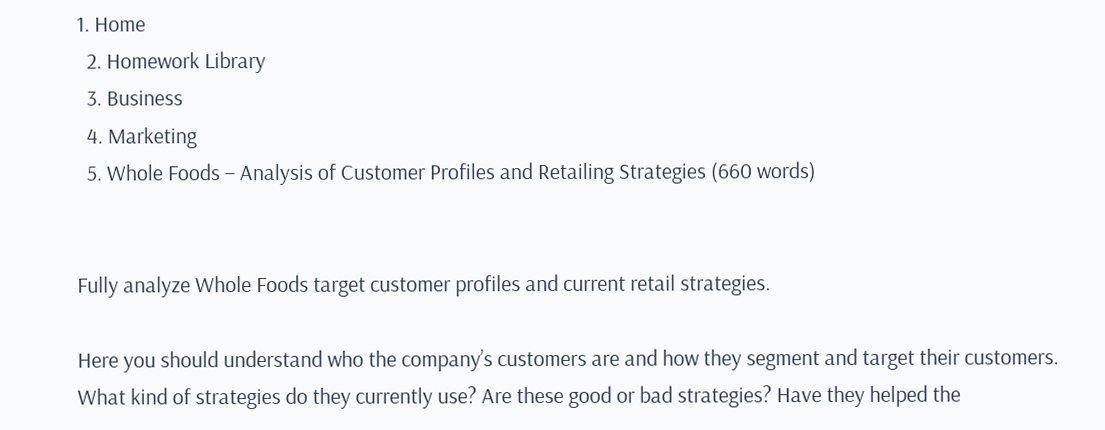1. Home
  2. Homework Library
  3. Business
  4. Marketing
  5. Whole Foods – Analysis of Customer Profiles and Retailing Strategies (660 words)


Fully analyze Whole Foods target customer profiles and current retail strategies.

Here you should understand who the company’s customers are and how they segment and target their customers. What kind of strategies do they currently use? Are these good or bad strategies? Have they helped the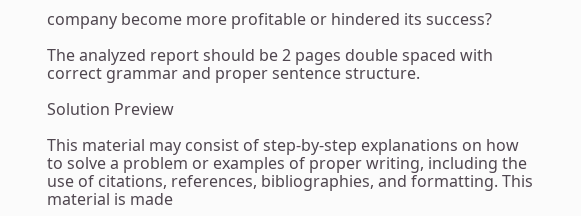company become more profitable or hindered its success?

The analyzed report should be 2 pages double spaced with correct grammar and proper sentence structure.

Solution Preview

This material may consist of step-by-step explanations on how to solve a problem or examples of proper writing, including the use of citations, references, bibliographies, and formatting. This material is made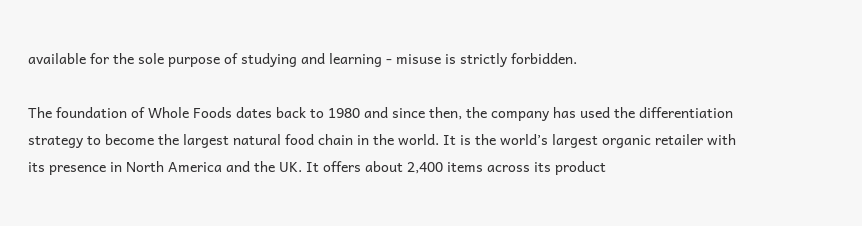available for the sole purpose of studying and learning - misuse is strictly forbidden.

The foundation of Whole Foods dates back to 1980 and since then, the company has used the differentiation strategy to become the largest natural food chain in the world. It is the world’s largest organic retailer with its presence in North America and the UK. It offers about 2,400 items across its product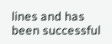lines and has been successful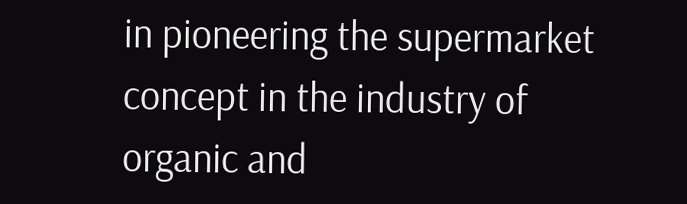in pioneering the supermarket concept in the industry of organic and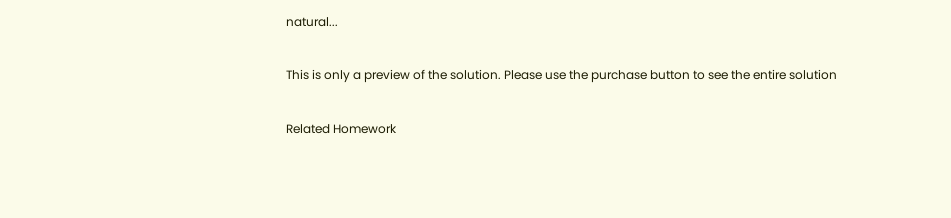natural...

This is only a preview of the solution. Please use the purchase button to see the entire solution

Related Homework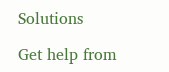Solutions

Get help from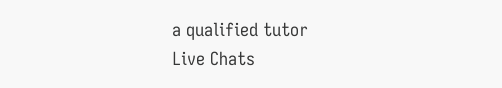a qualified tutor
Live Chats